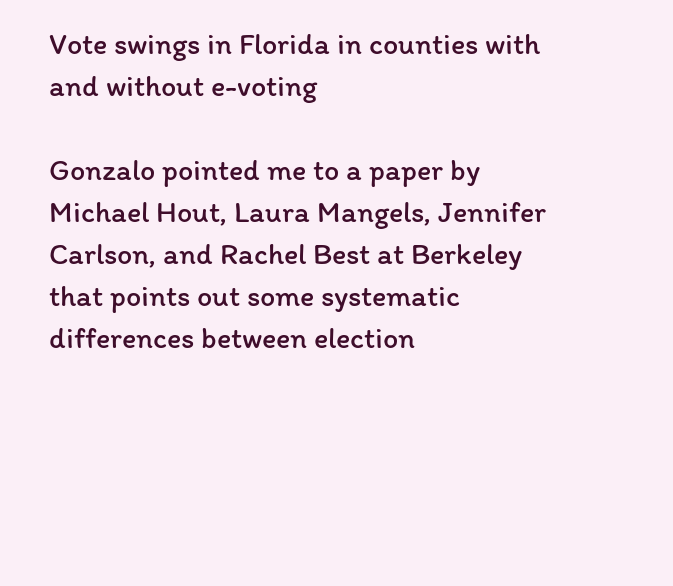Vote swings in Florida in counties with and without e-voting

Gonzalo pointed me to a paper by Michael Hout, Laura Mangels, Jennifer Carlson, and Rachel Best at Berkeley that points out some systematic differences between election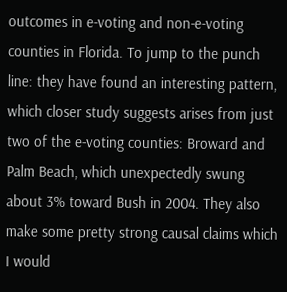outcomes in e-voting and non-e-voting counties in Florida. To jump to the punch line: they have found an interesting pattern, which closer study suggests arises from just two of the e-voting counties: Broward and Palm Beach, which unexpectedly swung about 3% toward Bush in 2004. They also make some pretty strong causal claims which I would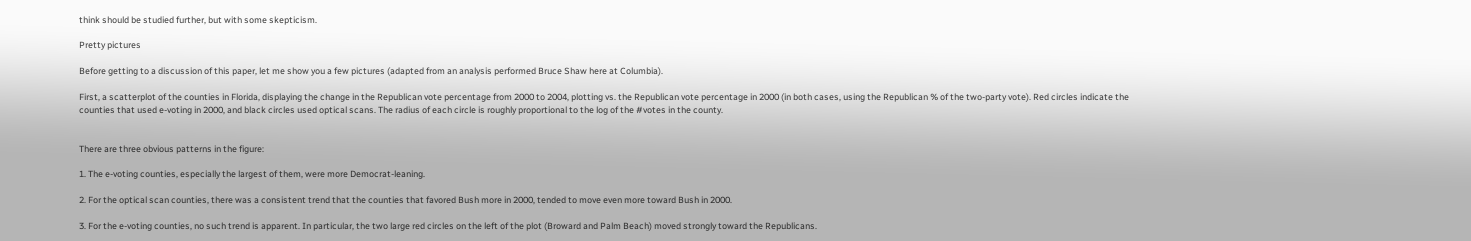think should be studied further, but with some skepticism.

Pretty pictures

Before getting to a discussion of this paper, let me show you a few pictures (adapted from an analysis performed Bruce Shaw here at Columbia).

First, a scatterplot of the counties in Florida, displaying the change in the Republican vote percentage from 2000 to 2004, plotting vs. the Republican vote percentage in 2000 (in both cases, using the Republican % of the two-party vote). Red circles indicate the counties that used e-voting in 2000, and black circles used optical scans. The radius of each circle is roughly proportional to the log of the #votes in the county.


There are three obvious patterns in the figure:

1. The e-voting counties, especially the largest of them, were more Democrat-leaning.

2. For the optical scan counties, there was a consistent trend that the counties that favored Bush more in 2000, tended to move even more toward Bush in 2000.

3. For the e-voting counties, no such trend is apparent. In particular, the two large red circles on the left of the plot (Broward and Palm Beach) moved strongly toward the Republicans.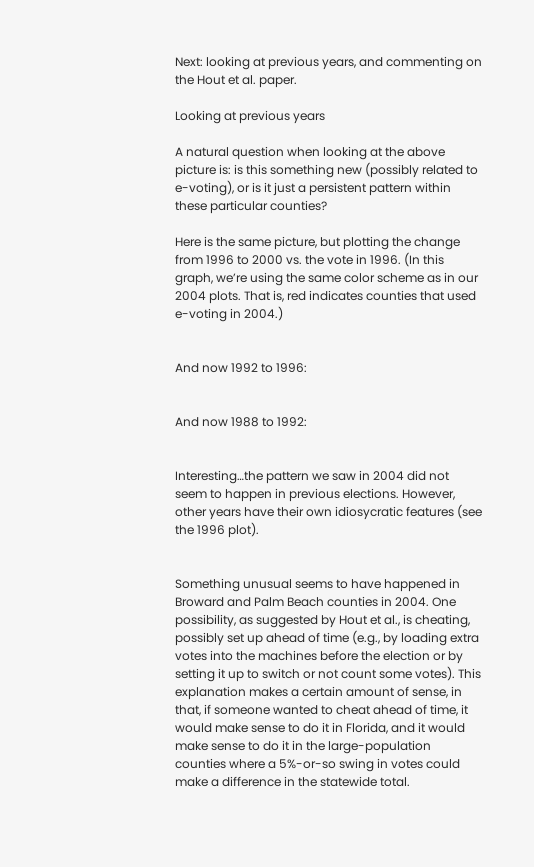Next: looking at previous years, and commenting on the Hout et al. paper.

Looking at previous years

A natural question when looking at the above picture is: is this something new (possibly related to e-voting), or is it just a persistent pattern within these particular counties?

Here is the same picture, but plotting the change from 1996 to 2000 vs. the vote in 1996. (In this graph, we’re using the same color scheme as in our 2004 plots. That is, red indicates counties that used e-voting in 2004.)


And now 1992 to 1996:


And now 1988 to 1992:


Interesting…the pattern we saw in 2004 did not seem to happen in previous elections. However, other years have their own idiosycratic features (see the 1996 plot).


Something unusual seems to have happened in Broward and Palm Beach counties in 2004. One possibility, as suggested by Hout et al., is cheating, possibly set up ahead of time (e.g., by loading extra votes into the machines before the election or by setting it up to switch or not count some votes). This explanation makes a certain amount of sense, in that, if someone wanted to cheat ahead of time, it would make sense to do it in Florida, and it would make sense to do it in the large-population counties where a 5%-or-so swing in votes could make a difference in the statewide total.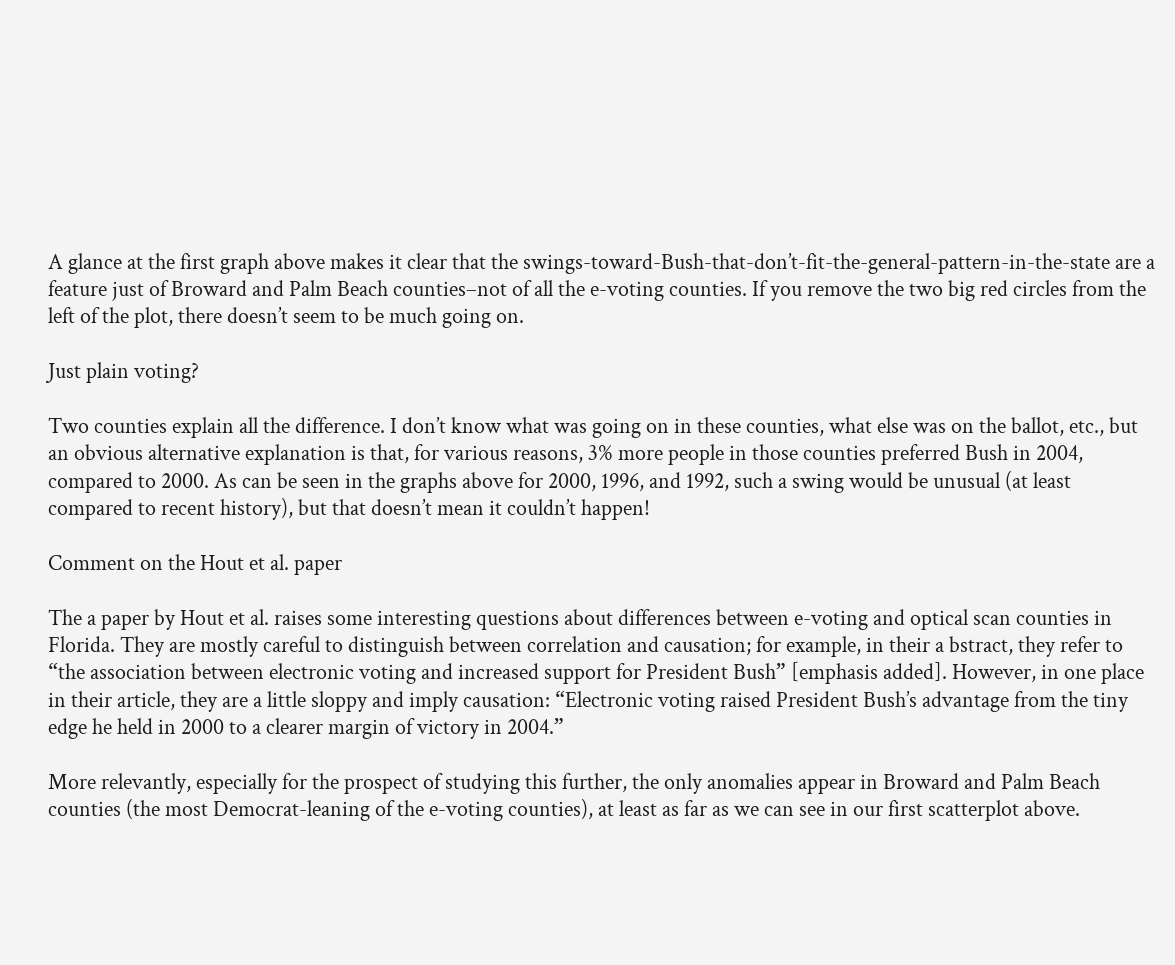A glance at the first graph above makes it clear that the swings-toward-Bush-that-don’t-fit-the-general-pattern-in-the-state are a feature just of Broward and Palm Beach counties–not of all the e-voting counties. If you remove the two big red circles from the left of the plot, there doesn’t seem to be much going on.

Just plain voting?

Two counties explain all the difference. I don’t know what was going on in these counties, what else was on the ballot, etc., but an obvious alternative explanation is that, for various reasons, 3% more people in those counties preferred Bush in 2004, compared to 2000. As can be seen in the graphs above for 2000, 1996, and 1992, such a swing would be unusual (at least compared to recent history), but that doesn’t mean it couldn’t happen!

Comment on the Hout et al. paper

The a paper by Hout et al. raises some interesting questions about differences between e-voting and optical scan counties in Florida. They are mostly careful to distinguish between correlation and causation; for example, in their a bstract, they refer to “the association between electronic voting and increased support for President Bush” [emphasis added]. However, in one place in their article, they are a little sloppy and imply causation: “Electronic voting raised President Bush’s advantage from the tiny edge he held in 2000 to a clearer margin of victory in 2004.”

More relevantly, especially for the prospect of studying this further, the only anomalies appear in Broward and Palm Beach counties (the most Democrat-leaning of the e-voting counties), at least as far as we can see in our first scatterplot above.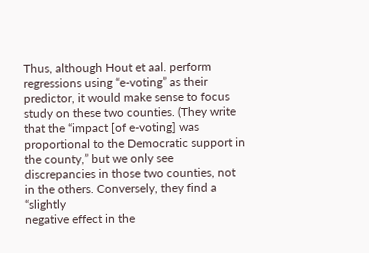Thus, although Hout et aal. perform regressions using “e-voting” as their predictor, it would make sense to focus study on these two counties. (They write that the “impact [of e-voting] was proportional to the Democratic support in the county,” but we only see discrepancies in those two counties, not in the others. Conversely, they find a “slightly
negative effect in the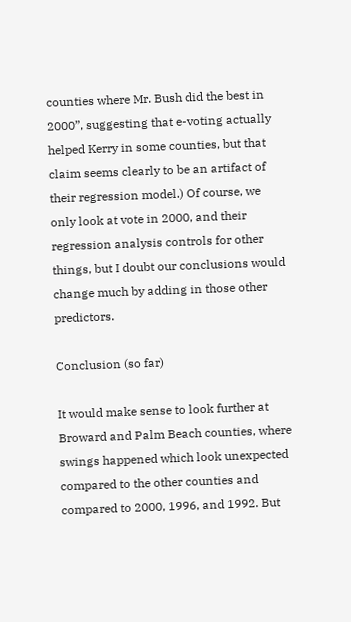counties where Mr. Bush did the best in 2000”, suggesting that e-voting actually helped Kerry in some counties, but that claim seems clearly to be an artifact of their regression model.) Of course, we only look at vote in 2000, and their regression analysis controls for other things, but I doubt our conclusions would change much by adding in those other predictors.

Conclusion (so far)

It would make sense to look further at Broward and Palm Beach counties, where swings happened which look unexpected compared to the other counties and compared to 2000, 1996, and 1992. But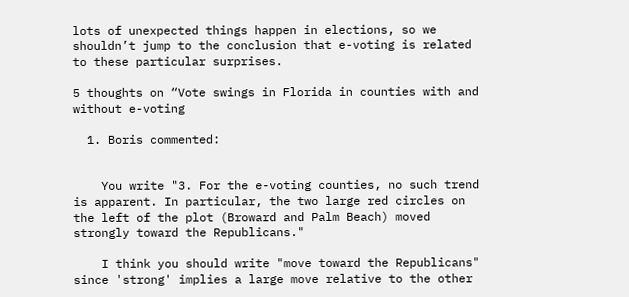lots of unexpected things happen in elections, so we shouldn’t jump to the conclusion that e-voting is related to these particular surprises.

5 thoughts on “Vote swings in Florida in counties with and without e-voting

  1. Boris commented:


    You write "3. For the e-voting counties, no such trend is apparent. In particular, the two large red circles on the left of the plot (Broward and Palm Beach) moved strongly toward the Republicans."

    I think you should write "move toward the Republicans" since 'strong' implies a large move relative to the other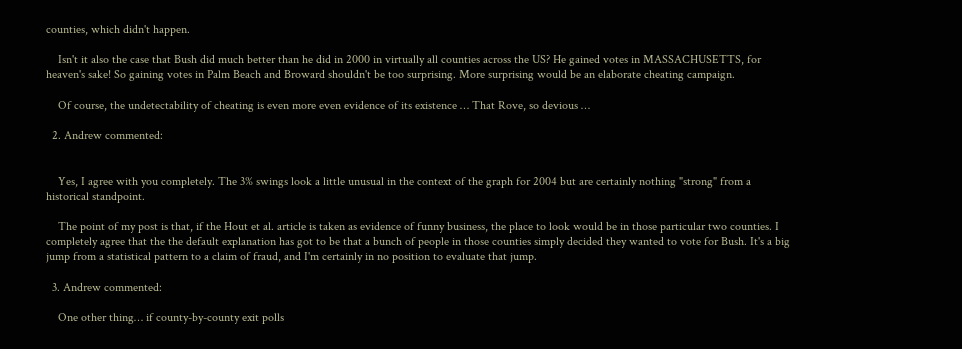counties, which didn't happen.

    Isn't it also the case that Bush did much better than he did in 2000 in virtually all counties across the US? He gained votes in MASSACHUSETTS, for heaven's sake! So gaining votes in Palm Beach and Broward shouldn't be too surprising. More surprising would be an elaborate cheating campaign.

    Of course, the undetectability of cheating is even more even evidence of its existence … That Rove, so devious …

  2. Andrew commented:


    Yes, I agree with you completely. The 3% swings look a little unusual in the context of the graph for 2004 but are certainly nothing "strong" from a historical standpoint.

    The point of my post is that, if the Hout et al. article is taken as evidence of funny business, the place to look would be in those particular two counties. I completely agree that the the default explanation has got to be that a bunch of people in those counties simply decided they wanted to vote for Bush. It's a big jump from a statistical pattern to a claim of fraud, and I'm certainly in no position to evaluate that jump.

  3. Andrew commented:

    One other thing… if county-by-county exit polls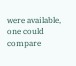were available, one could compare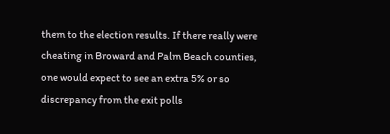them to the election results. If there really were cheating in Broward and Palm Beach counties, one would expect to see an extra 5% or so discrepancy from the exit polls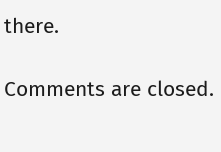there.

Comments are closed.